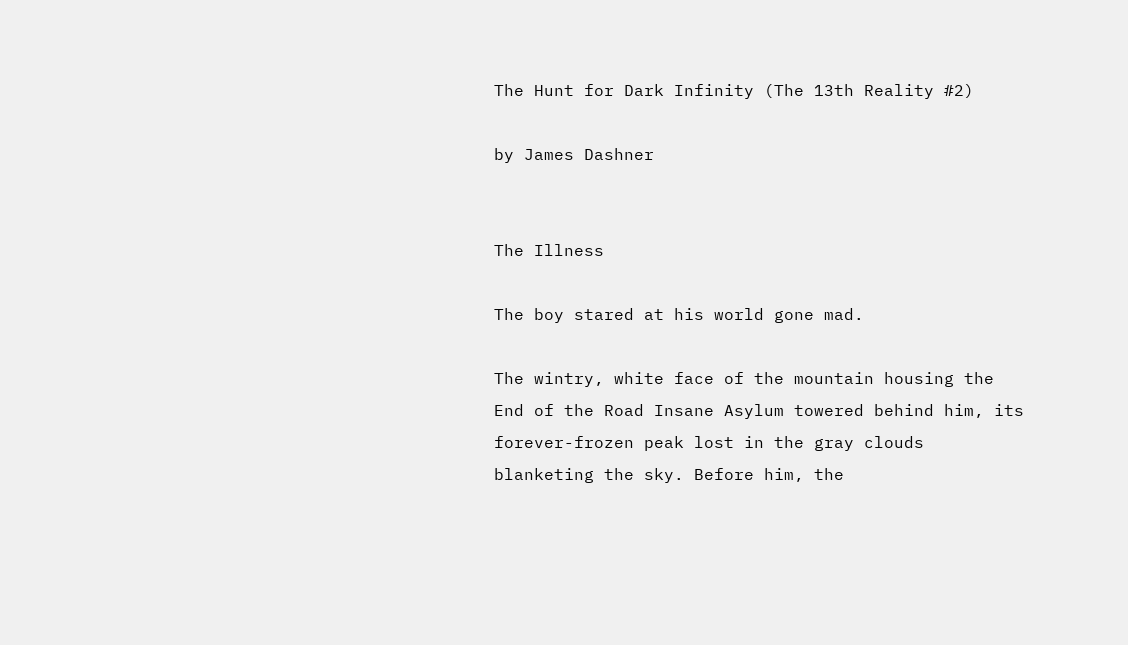The Hunt for Dark Infinity (The 13th Reality #2)

by James Dashner


The Illness

The boy stared at his world gone mad.

The wintry, white face of the mountain housing the End of the Road Insane Asylum towered behind him, its forever-frozen peak lost in the gray clouds blanketing the sky. Before him, the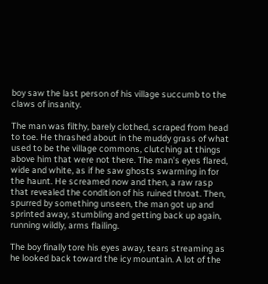boy saw the last person of his village succumb to the claws of insanity.

The man was filthy, barely clothed, scraped from head to toe. He thrashed about in the muddy grass of what used to be the village commons, clutching at things above him that were not there. The man’s eyes flared, wide and white, as if he saw ghosts swarming in for the haunt. He screamed now and then, a raw rasp that revealed the condition of his ruined throat. Then, spurred by something unseen, the man got up and sprinted away, stumbling and getting back up again, running wildly, arms flailing.

The boy finally tore his eyes away, tears streaming as he looked back toward the icy mountain. A lot of the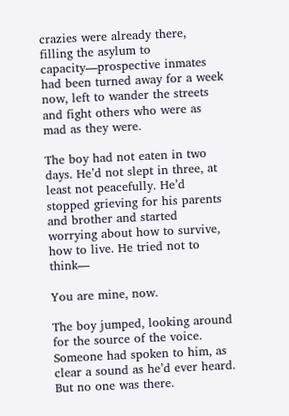crazies were already there, filling the asylum to capacity—prospective inmates had been turned away for a week now, left to wander the streets and fight others who were as mad as they were.

The boy had not eaten in two days. He’d not slept in three, at least not peacefully. He’d stopped grieving for his parents and brother and started worrying about how to survive, how to live. He tried not to think—

You are mine, now.

The boy jumped, looking around for the source of the voice. Someone had spoken to him, as clear a sound as he’d ever heard. But no one was there.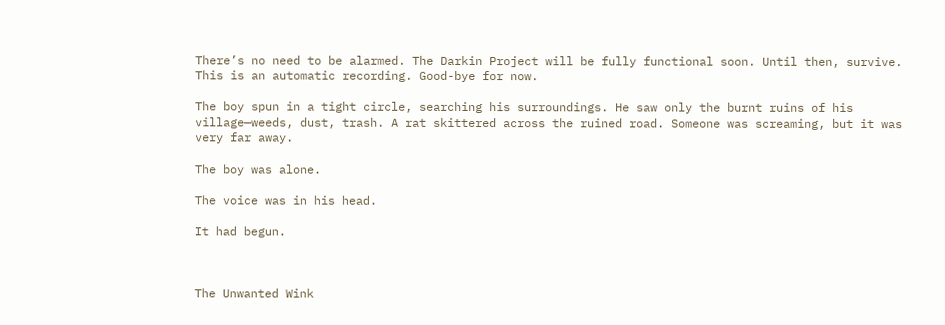There’s no need to be alarmed. The Darkin Project will be fully functional soon. Until then, survive. This is an automatic recording. Good-bye for now.

The boy spun in a tight circle, searching his surroundings. He saw only the burnt ruins of his village—weeds, dust, trash. A rat skittered across the ruined road. Someone was screaming, but it was very far away.

The boy was alone.

The voice was in his head.

It had begun.



The Unwanted Wink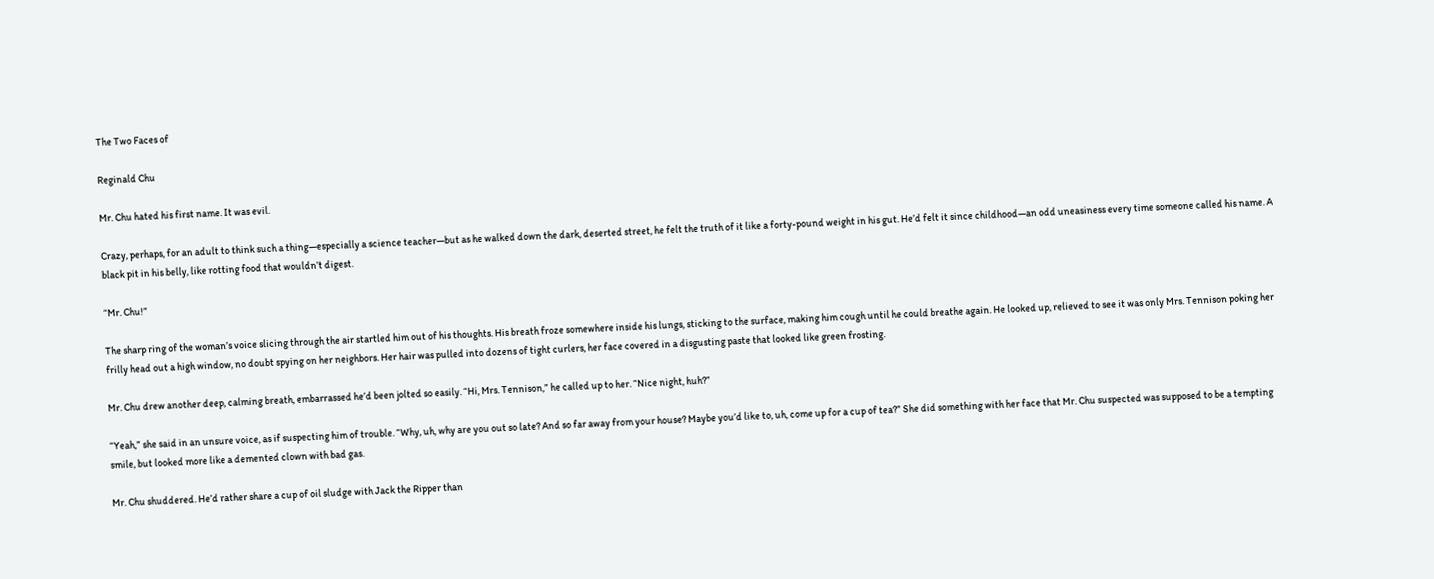The Two Faces of

Reginald Chu

Mr. Chu hated his first name. It was evil.

Crazy, perhaps, for an adult to think such a thing—especially a science teacher—but as he walked down the dark, deserted street, he felt the truth of it like a forty-pound weight in his gut. He’d felt it since childhood—an odd uneasiness every time someone called his name. A black pit in his belly, like rotting food that wouldn’t digest.

“Mr. Chu!”

The sharp ring of the woman’s voice slicing through the air startled him out of his thoughts. His breath froze somewhere inside his lungs, sticking to the surface, making him cough until he could breathe again. He looked up, relieved to see it was only Mrs. Tennison poking her frilly head out a high window, no doubt spying on her neighbors. Her hair was pulled into dozens of tight curlers, her face covered in a disgusting paste that looked like green frosting.

Mr. Chu drew another deep, calming breath, embarrassed he’d been jolted so easily. “Hi, Mrs. Tennison,” he called up to her. “Nice night, huh?”

“Yeah,” she said in an unsure voice, as if suspecting him of trouble. “Why, uh, why are you out so late? And so far away from your house? Maybe you’d like to, uh, come up for a cup of tea?” She did something with her face that Mr. Chu suspected was supposed to be a tempting smile, but looked more like a demented clown with bad gas.

Mr. Chu shuddered. He’d rather share a cup of oil sludge with Jack the Ripper than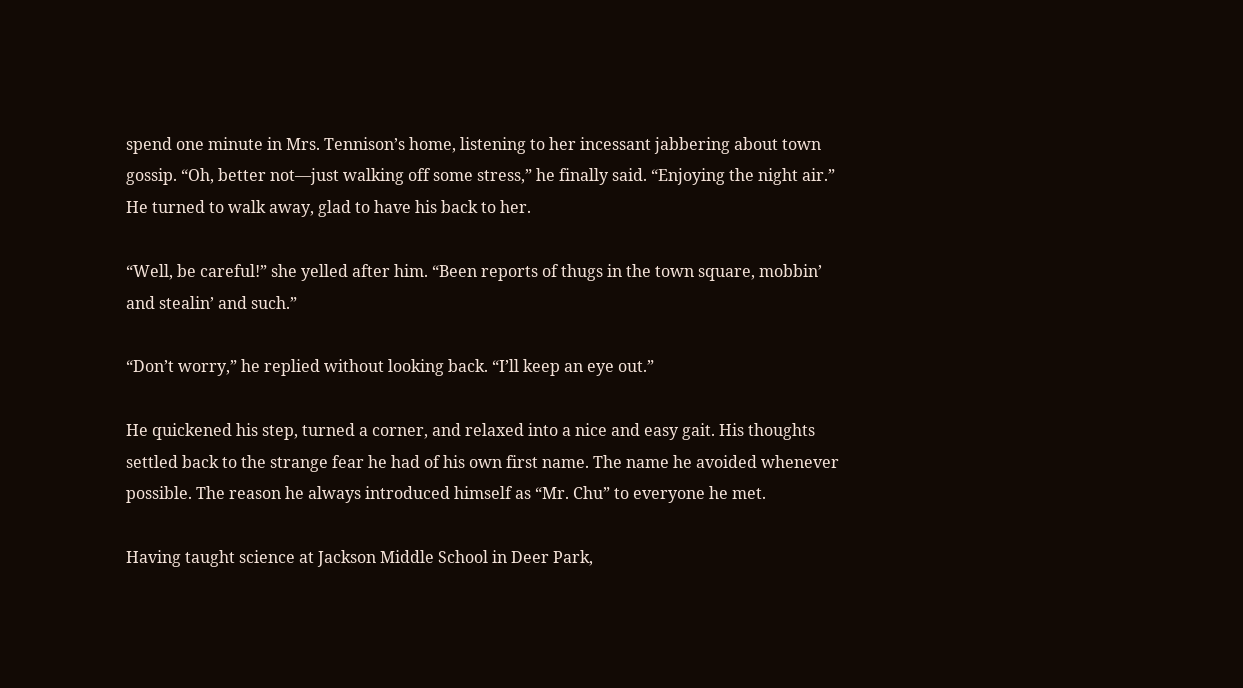spend one minute in Mrs. Tennison’s home, listening to her incessant jabbering about town gossip. “Oh, better not—just walking off some stress,” he finally said. “Enjoying the night air.” He turned to walk away, glad to have his back to her.

“Well, be careful!” she yelled after him. “Been reports of thugs in the town square, mobbin’ and stealin’ and such.”

“Don’t worry,” he replied without looking back. “I’ll keep an eye out.”

He quickened his step, turned a corner, and relaxed into a nice and easy gait. His thoughts settled back to the strange fear he had of his own first name. The name he avoided whenever possible. The reason he always introduced himself as “Mr. Chu” to everyone he met.

Having taught science at Jackson Middle School in Deer Park,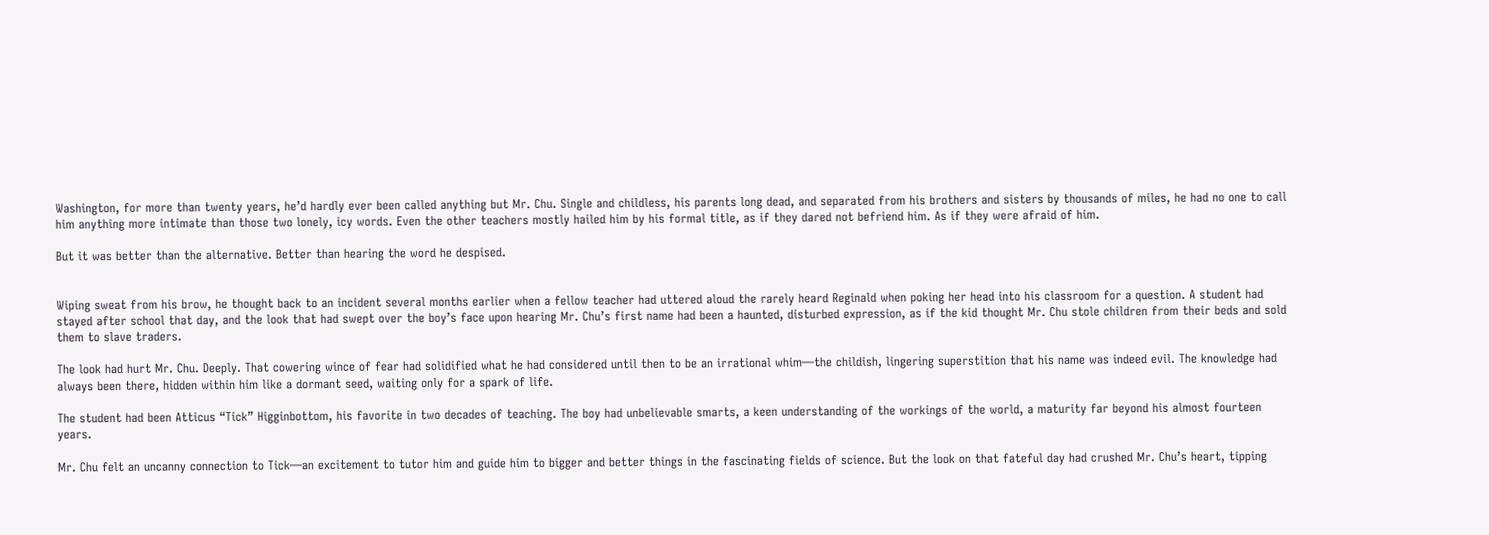Washington, for more than twenty years, he’d hardly ever been called anything but Mr. Chu. Single and childless, his parents long dead, and separated from his brothers and sisters by thousands of miles, he had no one to call him anything more intimate than those two lonely, icy words. Even the other teachers mostly hailed him by his formal title, as if they dared not befriend him. As if they were afraid of him.

But it was better than the alternative. Better than hearing the word he despised.


Wiping sweat from his brow, he thought back to an incident several months earlier when a fellow teacher had uttered aloud the rarely heard Reginald when poking her head into his classroom for a question. A student had stayed after school that day, and the look that had swept over the boy’s face upon hearing Mr. Chu’s first name had been a haunted, disturbed expression, as if the kid thought Mr. Chu stole children from their beds and sold them to slave traders.

The look had hurt Mr. Chu. Deeply. That cowering wince of fear had solidified what he had considered until then to be an irrational whim—the childish, lingering superstition that his name was indeed evil. The knowledge had always been there, hidden within him like a dormant seed, waiting only for a spark of life.

The student had been Atticus “Tick” Higginbottom, his favorite in two decades of teaching. The boy had unbelievable smarts, a keen understanding of the workings of the world, a maturity far beyond his almost fourteen years.

Mr. Chu felt an uncanny connection to Tick—an excitement to tutor him and guide him to bigger and better things in the fascinating fields of science. But the look on that fateful day had crushed Mr. Chu’s heart, tipping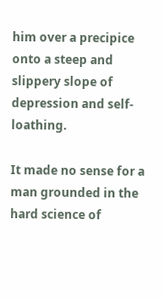him over a precipice onto a steep and slippery slope of depression and self-loathing.

It made no sense for a man grounded in the hard science of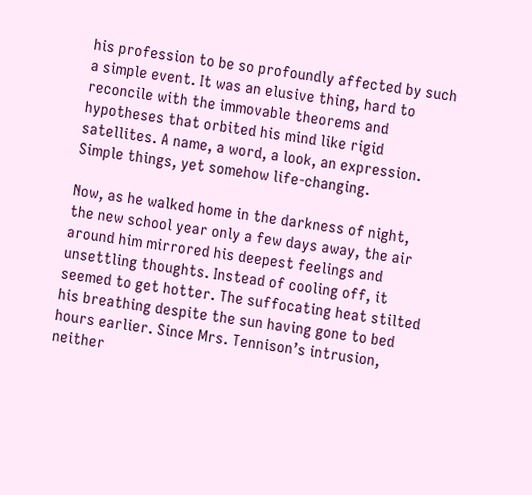his profession to be so profoundly affected by such a simple event. It was an elusive thing, hard to reconcile with the immovable theorems and hypotheses that orbited his mind like rigid satellites. A name, a word, a look, an expression. Simple things, yet somehow life-changing.

Now, as he walked home in the darkness of night, the new school year only a few days away, the air around him mirrored his deepest feelings and unsettling thoughts. Instead of cooling off, it seemed to get hotter. The suffocating heat stilted his breathing despite the sun having gone to bed hours earlier. Since Mrs. Tennison’s intrusion, neither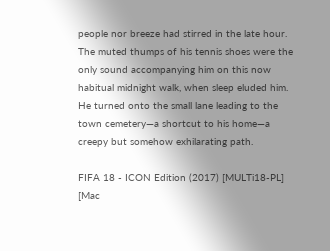people nor breeze had stirred in the late hour. The muted thumps of his tennis shoes were the only sound accompanying him on this now habitual midnight walk, when sleep eluded him. He turned onto the small lane leading to the town cemetery—a shortcut to his home—a creepy but somehow exhilarating path.

FIFA 18 - ICON Edition (2017) [MULTi18-PL] [Mac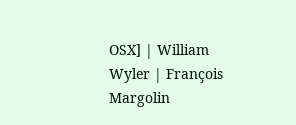OSX] | William Wyler | François Margolin